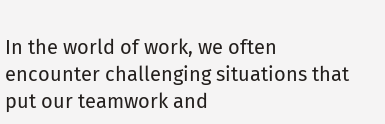In the world of work, we often encounter challenging situations that put our teamwork and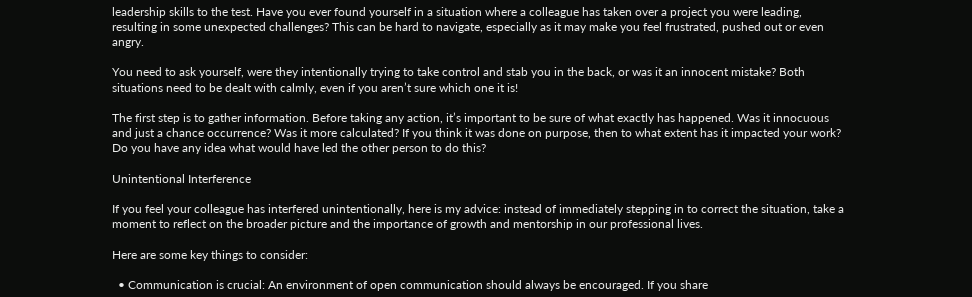leadership skills to the test. Have you ever found yourself in a situation where a colleague has taken over a project you were leading, resulting in some unexpected challenges? This can be hard to navigate, especially as it may make you feel frustrated, pushed out or even angry.

You need to ask yourself, were they intentionally trying to take control and stab you in the back, or was it an innocent mistake? Both situations need to be dealt with calmly, even if you aren’t sure which one it is!

The first step is to gather information. Before taking any action, it’s important to be sure of what exactly has happened. Was it innocuous and just a chance occurrence? Was it more calculated? If you think it was done on purpose, then to what extent has it impacted your work? Do you have any idea what would have led the other person to do this?

Unintentional Interference

If you feel your colleague has interfered unintentionally, here is my advice: instead of immediately stepping in to correct the situation, take a moment to reflect on the broader picture and the importance of growth and mentorship in our professional lives.

Here are some key things to consider:

  • Communication is crucial: An environment of open communication should always be encouraged. If you share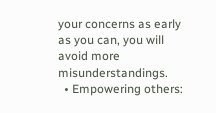your concerns as early as you can, you will avoid more misunderstandings.
  • Empowering others: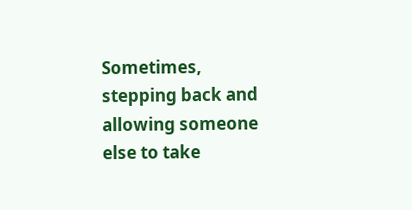Sometimes, stepping back and allowing someone else to take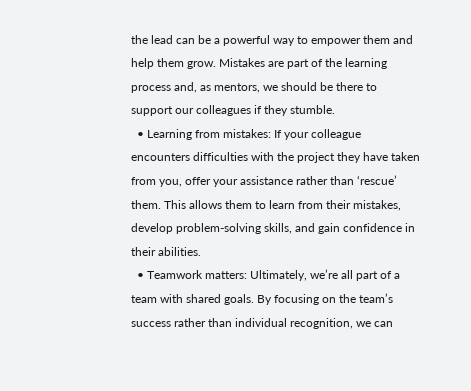the lead can be a powerful way to empower them and help them grow. Mistakes are part of the learning process and, as mentors, we should be there to support our colleagues if they stumble.
  • Learning from mistakes: If your colleague encounters difficulties with the project they have taken from you, offer your assistance rather than ‘rescue’ them. This allows them to learn from their mistakes, develop problem-solving skills, and gain confidence in their abilities.
  • Teamwork matters: Ultimately, we’re all part of a team with shared goals. By focusing on the team’s success rather than individual recognition, we can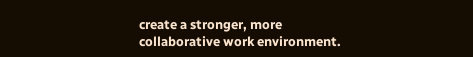create a stronger, more collaborative work environment.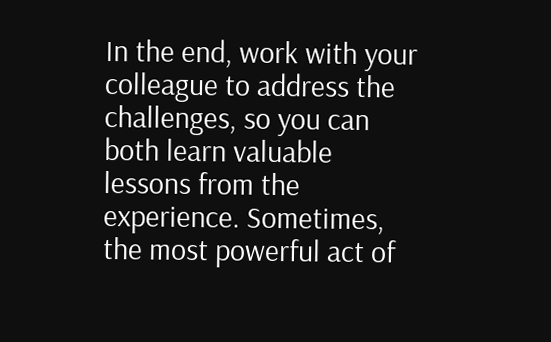In the end, work with your colleague to address the challenges, so you can both learn valuable lessons from the experience. Sometimes, the most powerful act of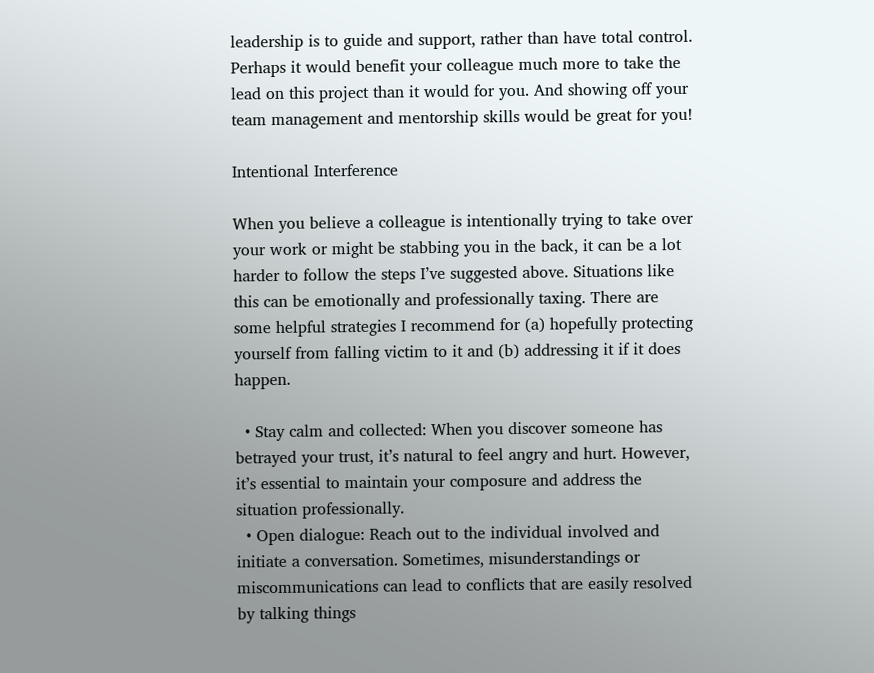leadership is to guide and support, rather than have total control. Perhaps it would benefit your colleague much more to take the lead on this project than it would for you. And showing off your team management and mentorship skills would be great for you!

Intentional Interference

When you believe a colleague is intentionally trying to take over your work or might be stabbing you in the back, it can be a lot harder to follow the steps I’ve suggested above. Situations like this can be emotionally and professionally taxing. There are some helpful strategies I recommend for (a) hopefully protecting yourself from falling victim to it and (b) addressing it if it does happen.

  • Stay calm and collected: When you discover someone has betrayed your trust, it’s natural to feel angry and hurt. However, it’s essential to maintain your composure and address the situation professionally.
  • Open dialogue: Reach out to the individual involved and initiate a conversation. Sometimes, misunderstandings or miscommunications can lead to conflicts that are easily resolved by talking things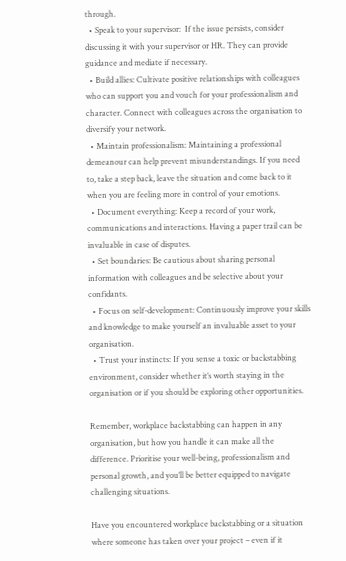through.
  • Speak to your supervisor:  If the issue persists, consider discussing it with your supervisor or HR. They can provide guidance and mediate if necessary.
  • Build allies: Cultivate positive relationships with colleagues who can support you and vouch for your professionalism and character. Connect with colleagues across the organisation to diversify your network.
  • Maintain professionalism: Maintaining a professional demeanour can help prevent misunderstandings. If you need to, take a step back, leave the situation and come back to it when you are feeling more in control of your emotions.
  • Document everything: Keep a record of your work, communications and interactions. Having a paper trail can be invaluable in case of disputes.
  • Set boundaries: Be cautious about sharing personal information with colleagues and be selective about your confidants.
  • Focus on self-development: Continuously improve your skills and knowledge to make yourself an invaluable asset to your organisation.
  • Trust your instincts: If you sense a toxic or backstabbing environment, consider whether it’s worth staying in the organisation or if you should be exploring other opportunities.

Remember, workplace backstabbing can happen in any organisation, but how you handle it can make all the difference. Prioritise your well-being, professionalism and personal growth, and you’ll be better equipped to navigate challenging situations.

Have you encountered workplace backstabbing or a situation where someone has taken over your project – even if it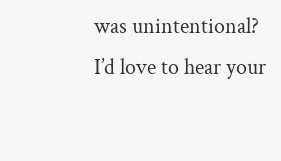was unintentional? I’d love to hear your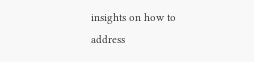insights on how to address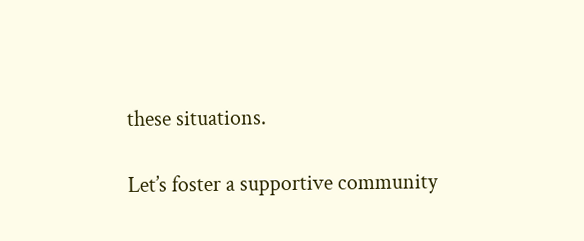these situations.

Let’s foster a supportive community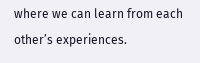where we can learn from each other’s experiences.